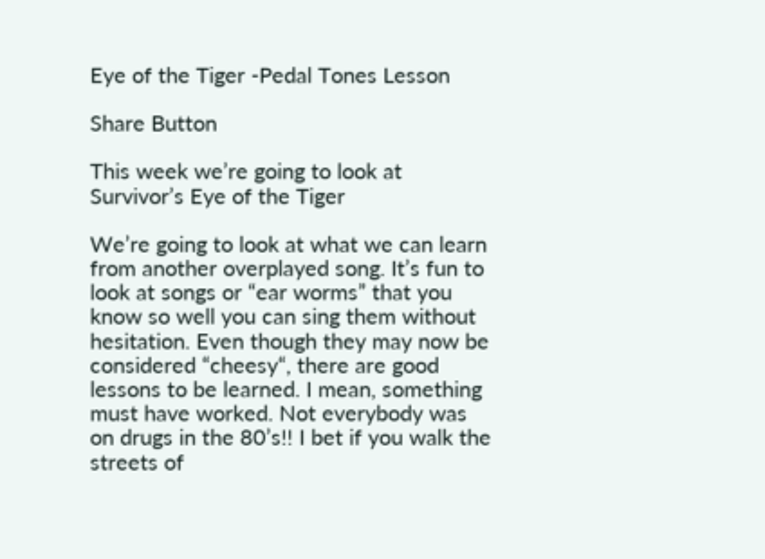Eye of the Tiger -Pedal Tones Lesson

Share Button

This week we’re going to look at Survivor’s Eye of the Tiger

We’re going to look at what we can learn from another overplayed song. It’s fun to look at songs or “ear worms” that you know so well you can sing them without hesitation. Even though they may now be considered “cheesy“, there are good lessons to be learned. I mean, something must have worked. Not everybody was on drugs in the 80’s!! I bet if you walk the streets of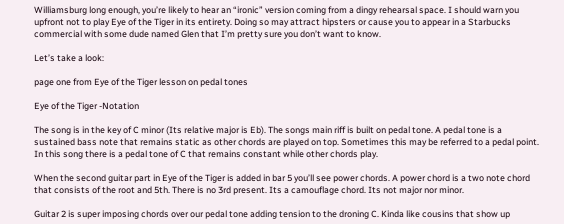Williamsburg long enough, you’re likely to hear an “ironic” version coming from a dingy rehearsal space. I should warn you upfront not to play Eye of the Tiger in its entirety. Doing so may attract hipsters or cause you to appear in a Starbucks commercial with some dude named Glen that I’m pretty sure you don’t want to know.

Let’s take a look:

page one from Eye of the Tiger lesson on pedal tones

Eye of the Tiger -Notation

The song is in the key of C minor (Its relative major is Eb). The songs main riff is built on pedal tone. A pedal tone is a sustained bass note that remains static as other chords are played on top. Sometimes this may be referred to a pedal point. In this song there is a pedal tone of C that remains constant while other chords play.

When the second guitar part in Eye of the Tiger is added in bar 5 you’ll see power chords. A power chord is a two note chord that consists of the root and 5th. There is no 3rd present. Its a camouflage chord. Its not major nor minor.

Guitar 2 is super imposing chords over our pedal tone adding tension to the droning C. Kinda like cousins that show up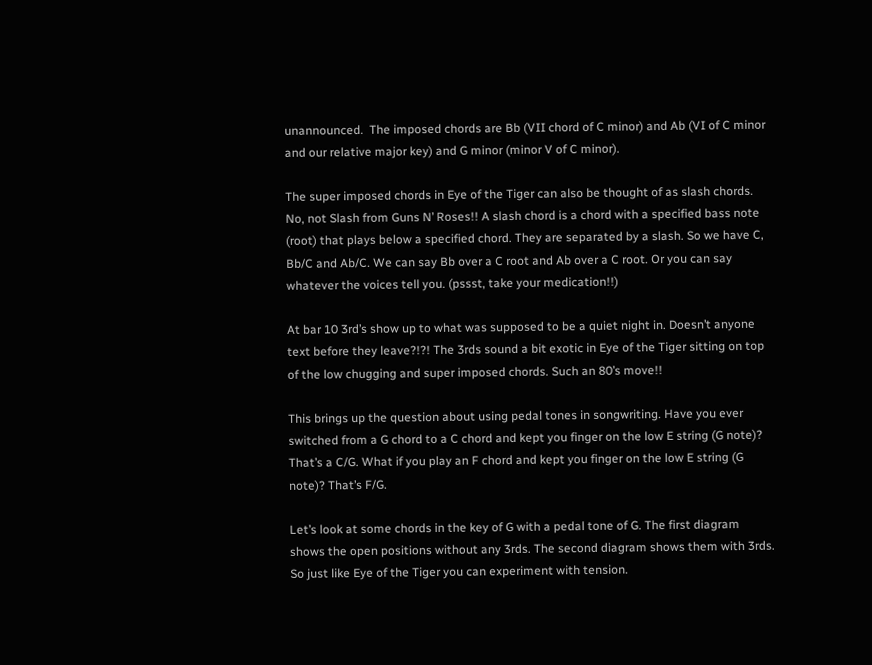unannounced.  The imposed chords are Bb (VII chord of C minor) and Ab (VI of C minor and our relative major key) and G minor (minor V of C minor).

The super imposed chords in Eye of the Tiger can also be thought of as slash chords. No, not Slash from Guns N’ Roses!! A slash chord is a chord with a specified bass note (root) that plays below a specified chord. They are separated by a slash. So we have C, Bb/C and Ab/C. We can say Bb over a C root and Ab over a C root. Or you can say whatever the voices tell you. (pssst, take your medication!!)

At bar 10 3rd’s show up to what was supposed to be a quiet night in. Doesn’t anyone text before they leave?!?! The 3rds sound a bit exotic in Eye of the Tiger sitting on top of the low chugging and super imposed chords. Such an 80’s move!!

This brings up the question about using pedal tones in songwriting. Have you ever switched from a G chord to a C chord and kept you finger on the low E string (G note)? That’s a C/G. What if you play an F chord and kept you finger on the low E string (G note)? That’s F/G.

Let’s look at some chords in the key of G with a pedal tone of G. The first diagram shows the open positions without any 3rds. The second diagram shows them with 3rds. So just like Eye of the Tiger you can experiment with tension.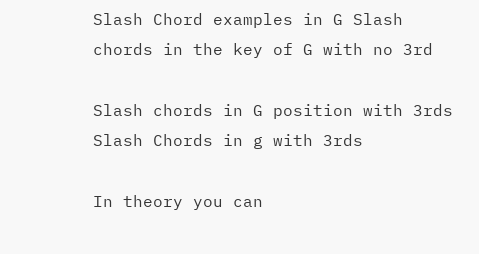Slash Chord examples in G Slash chords in the key of G with no 3rd

Slash chords in G position with 3rds Slash Chords in g with 3rds

In theory you can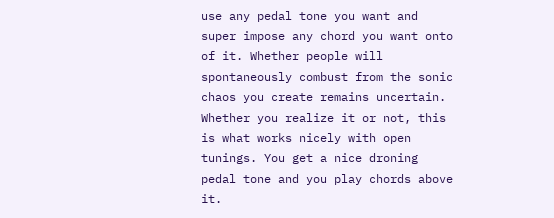use any pedal tone you want and super impose any chord you want onto of it. Whether people will spontaneously combust from the sonic chaos you create remains uncertain. Whether you realize it or not, this is what works nicely with open tunings. You get a nice droning pedal tone and you play chords above it.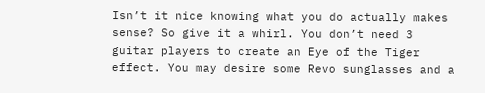Isn’t it nice knowing what you do actually makes sense? So give it a whirl. You don’t need 3 guitar players to create an Eye of the Tiger effect. You may desire some Revo sunglasses and a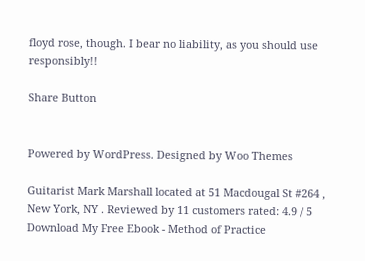floyd rose, though. I bear no liability, as you should use responsibly!!

Share Button


Powered by WordPress. Designed by Woo Themes

Guitarist Mark Marshall located at 51 Macdougal St #264 , New York, NY . Reviewed by 11 customers rated: 4.9 / 5
Download My Free Ebook - Method of Practice